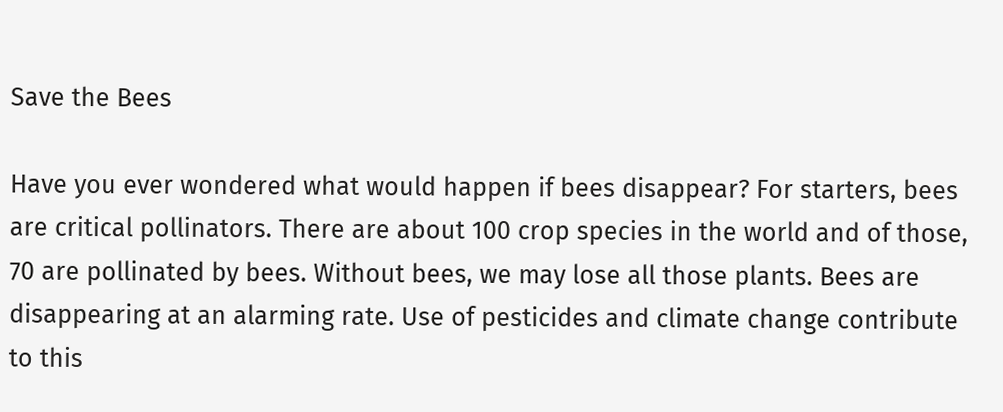Save the Bees

Have you ever wondered what would happen if bees disappear? For starters, bees are critical pollinators. There are about 100 crop species in the world and of those, 70 are pollinated by bees. Without bees, we may lose all those plants. Bees are disappearing at an alarming rate. Use of pesticides and climate change contribute to this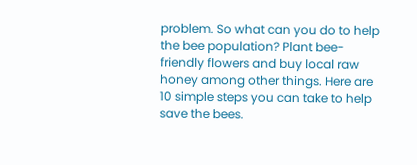problem. So what can you do to help the bee population? Plant bee-friendly flowers and buy local raw honey among other things. Here are 10 simple steps you can take to help save the bees.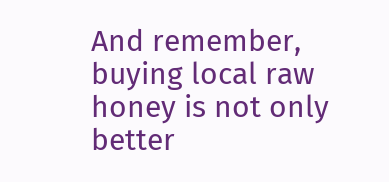And remember, buying local raw honey is not only better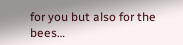for you but also for the bees…